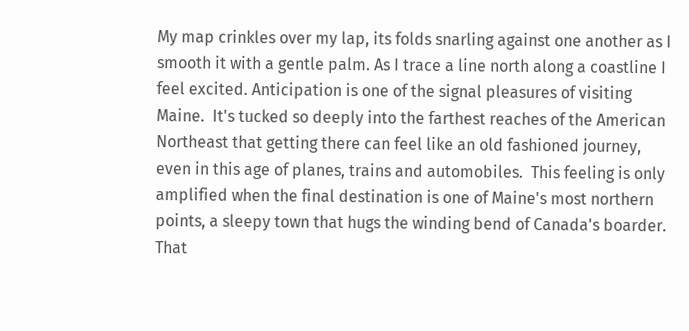My map crinkles over my lap, its folds snarling against one another as I smooth it with a gentle palm. As I trace a line north along a coastline I feel excited. Anticipation is one of the signal pleasures of visiting Maine.  It's tucked so deeply into the farthest reaches of the American Northeast that getting there can feel like an old fashioned journey, even in this age of planes, trains and automobiles.  This feeling is only amplified when the final destination is one of Maine's most northern points, a sleepy town that hugs the winding bend of Canada's boarder.  That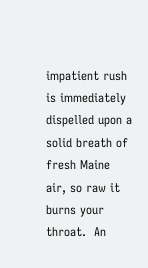impatient rush is immediately dispelled upon a solid breath of fresh Maine air, so raw it burns your throat.  An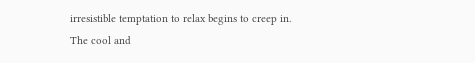irresistible temptation to relax begins to creep in.  The cool and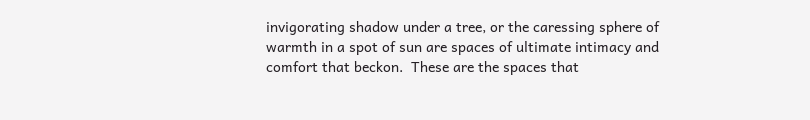invigorating shadow under a tree, or the caressing sphere of warmth in a spot of sun are spaces of ultimate intimacy and comfort that beckon.  These are the spaces that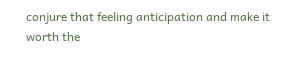conjure that feeling anticipation and make it worth the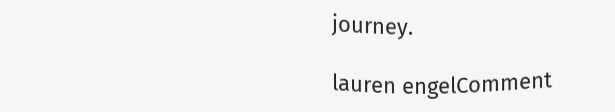journey.

lauren engelComment